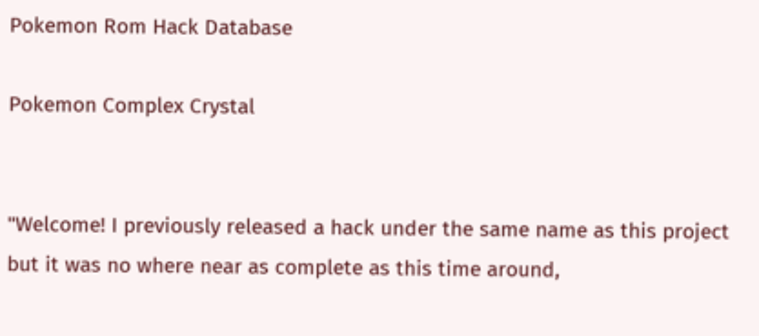Pokemon Rom Hack Database

Pokemon Complex Crystal


"Welcome! I previously released a hack under the same name as this project but it was no where near as complete as this time around,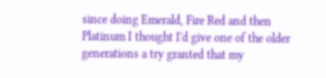since doing Emerald, Fire Red and then Platinum I thought I'd give one of the older generations a try granted that my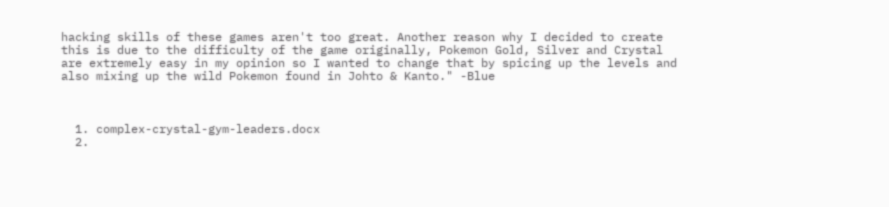hacking skills of these games aren't too great. Another reason why I decided to create this is due to the difficulty of the game originally, Pokemon Gold, Silver and Crystal are extremely easy in my opinion so I wanted to change that by spicing up the levels and also mixing up the wild Pokemon found in Johto & Kanto." -Blue



  1. complex-crystal-gym-leaders.docx
  2.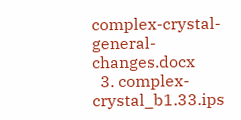complex-crystal-general-changes.docx
  3. complex-crystal_b1.33.ips